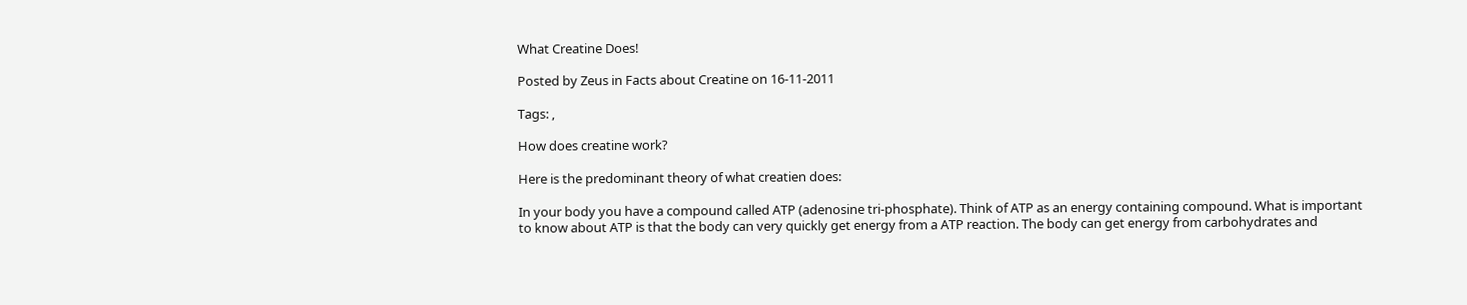What Creatine Does!

Posted by Zeus in Facts about Creatine on 16-11-2011

Tags: ,

How does creatine work?

Here is the predominant theory of what creatien does:

In your body you have a compound called ATP (adenosine tri-phosphate). Think of ATP as an energy containing compound. What is important to know about ATP is that the body can very quickly get energy from a ATP reaction. The body can get energy from carbohydrates and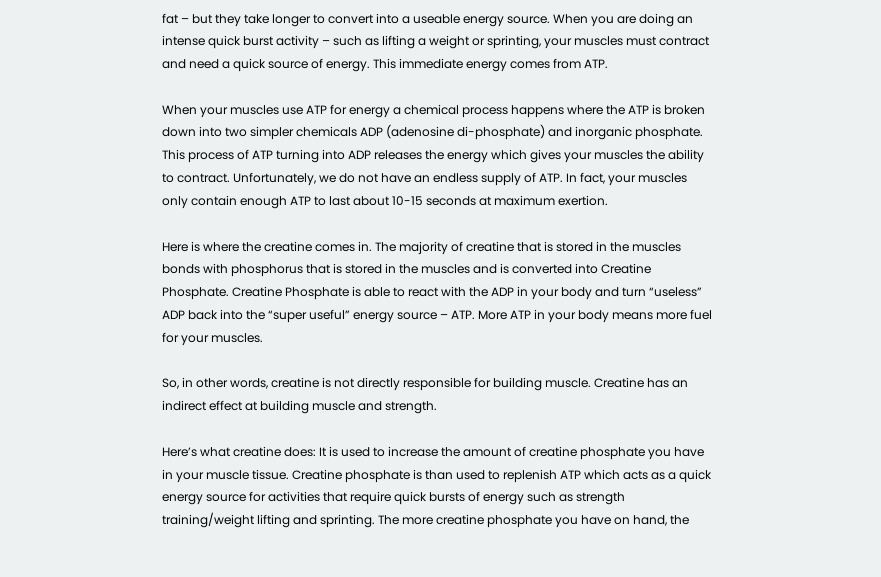fat – but they take longer to convert into a useable energy source. When you are doing an intense quick burst activity – such as lifting a weight or sprinting, your muscles must contract and need a quick source of energy. This immediate energy comes from ATP.

When your muscles use ATP for energy a chemical process happens where the ATP is broken down into two simpler chemicals ADP (adenosine di-phosphate) and inorganic phosphate. This process of ATP turning into ADP releases the energy which gives your muscles the ability to contract. Unfortunately, we do not have an endless supply of ATP. In fact, your muscles only contain enough ATP to last about 10-15 seconds at maximum exertion.

Here is where the creatine comes in. The majority of creatine that is stored in the muscles bonds with phosphorus that is stored in the muscles and is converted into Creatine Phosphate. Creatine Phosphate is able to react with the ADP in your body and turn “useless” ADP back into the “super useful” energy source – ATP. More ATP in your body means more fuel for your muscles.

So, in other words, creatine is not directly responsible for building muscle. Creatine has an indirect effect at building muscle and strength.

Here’s what creatine does: It is used to increase the amount of creatine phosphate you have in your muscle tissue. Creatine phosphate is than used to replenish ATP which acts as a quick energy source for activities that require quick bursts of energy such as strength training/weight lifting and sprinting. The more creatine phosphate you have on hand, the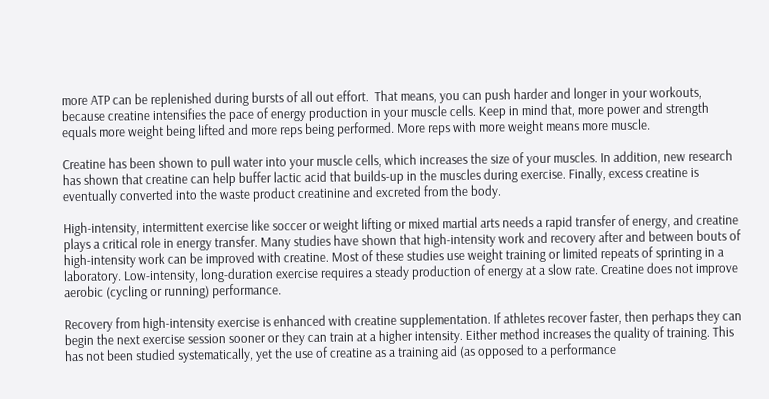more ATP can be replenished during bursts of all out effort.  That means, you can push harder and longer in your workouts, because creatine intensifies the pace of energy production in your muscle cells. Keep in mind that, more power and strength equals more weight being lifted and more reps being performed. More reps with more weight means more muscle.

Creatine has been shown to pull water into your muscle cells, which increases the size of your muscles. In addition, new research has shown that creatine can help buffer lactic acid that builds-up in the muscles during exercise. Finally, excess creatine is eventually converted into the waste product creatinine and excreted from the body.

High-intensity, intermittent exercise like soccer or weight lifting or mixed martial arts needs a rapid transfer of energy, and creatine plays a critical role in energy transfer. Many studies have shown that high-intensity work and recovery after and between bouts of high-intensity work can be improved with creatine. Most of these studies use weight training or limited repeats of sprinting in a laboratory. Low-intensity, long-duration exercise requires a steady production of energy at a slow rate. Creatine does not improve aerobic (cycling or running) performance.

Recovery from high-intensity exercise is enhanced with creatine supplementation. If athletes recover faster, then perhaps they can begin the next exercise session sooner or they can train at a higher intensity. Either method increases the quality of training. This has not been studied systematically, yet the use of creatine as a training aid (as opposed to a performance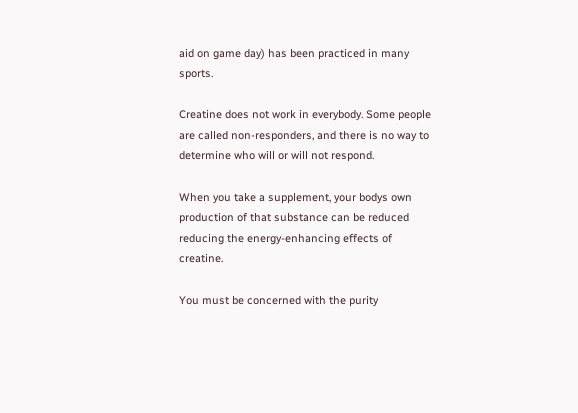aid on game day) has been practiced in many sports.

Creatine does not work in everybody. Some people are called non-responders, and there is no way to determine who will or will not respond.

When you take a supplement, your bodys own production of that substance can be reduced reducing the energy-enhancing effects of creatine.

You must be concerned with the purity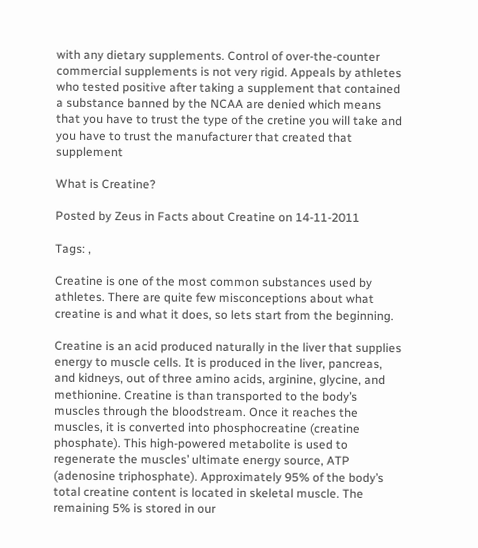with any dietary supplements. Control of over-the-counter commercial supplements is not very rigid. Appeals by athletes who tested positive after taking a supplement that contained a substance banned by the NCAA are denied which means that you have to trust the type of the cretine you will take and you have to trust the manufacturer that created that supplement

What is Creatine?

Posted by Zeus in Facts about Creatine on 14-11-2011

Tags: ,

Creatine is one of the most common substances used by athletes. There are quite few misconceptions about what creatine is and what it does, so lets start from the beginning.

Creatine is an acid produced naturally in the liver that supplies energy to muscle cells. It is produced in the liver, pancreas, and kidneys, out of three amino acids, arginine, glycine, and methionine. Creatine is than transported to the body’s muscles through the bloodstream. Once it reaches the muscles, it is converted into phosphocreatine (creatine phosphate). This high-powered metabolite is used to regenerate the muscles’ ultimate energy source, ATP (adenosine triphosphate). Approximately 95% of the body’s total creatine content is located in skeletal muscle. The remaining 5% is stored in our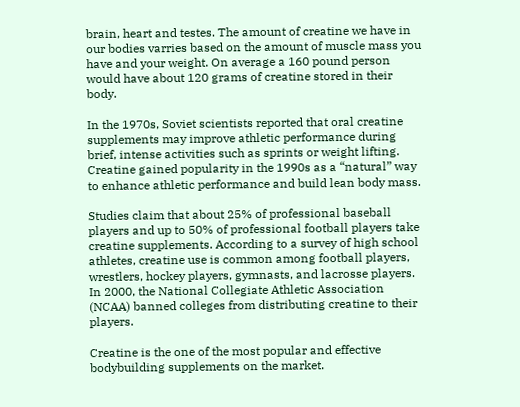brain, heart and testes. The amount of creatine we have in our bodies varries based on the amount of muscle mass you have and your weight. On average a 160 pound person would have about 120 grams of creatine stored in their body.

In the 1970s, Soviet scientists reported that oral creatine supplements may improve athletic performance during brief, intense activities such as sprints or weight lifting. Creatine gained popularity in the 1990s as a “natural” way to enhance athletic performance and build lean body mass.

Studies claim that about 25% of professional baseball players and up to 50% of professional football players take creatine supplements. According to a survey of high school athletes, creatine use is common among football players, wrestlers, hockey players, gymnasts, and lacrosse players. In 2000, the National Collegiate Athletic Association (NCAA) banned colleges from distributing creatine to their players.

Creatine is the one of the most popular and effective bodybuilding supplements on the market.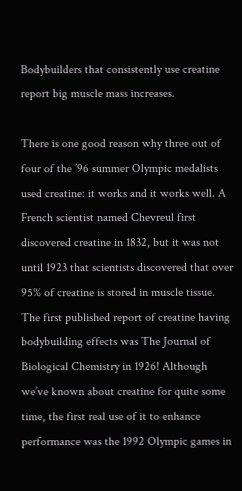Bodybuilders that consistently use creatine report big muscle mass increases.

There is one good reason why three out of four of the ’96 summer Olympic medalists used creatine: it works and it works well. A French scientist named Chevreul first discovered creatine in 1832, but it was not until 1923 that scientists discovered that over 95% of creatine is stored in muscle tissue. The first published report of creatine having bodybuilding effects was The Journal of Biological Chemistry in 1926! Although we’ve known about creatine for quite some time, the first real use of it to enhance performance was the 1992 Olympic games in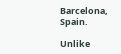Barcelona, Spain.

Unlike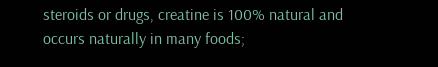steroids or drugs, creatine is 100% natural and occurs naturally in many foods;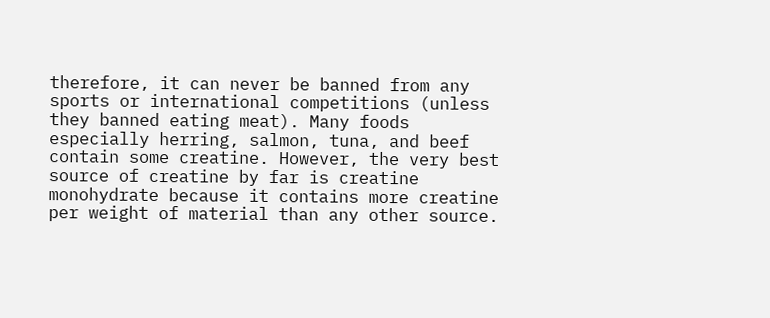therefore, it can never be banned from any sports or international competitions (unless they banned eating meat). Many foods especially herring, salmon, tuna, and beef contain some creatine. However, the very best source of creatine by far is creatine monohydrate because it contains more creatine per weight of material than any other source.